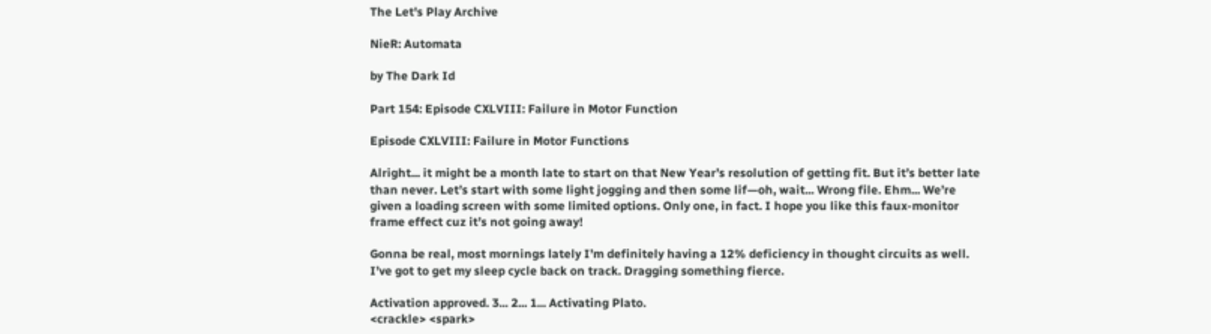The Let's Play Archive

NieR: Automata

by The Dark Id

Part 154: Episode CXLVIII: Failure in Motor Function

Episode CXLVIII: Failure in Motor Functions

Alright... it might be a month late to start on that New Year’s resolution of getting fit. But it’s better late than never. Let’s start with some light jogging and then some lif—oh, wait... Wrong file. Ehm... We’re given a loading screen with some limited options. Only one, in fact. I hope you like this faux-monitor frame effect cuz it’s not going away!

Gonna be real, most mornings lately I’m definitely having a 12% deficiency in thought circuits as well. I’ve got to get my sleep cycle back on track. Dragging something fierce.

Activation approved. 3... 2... 1... Activating Plato.
<crackle> <spark>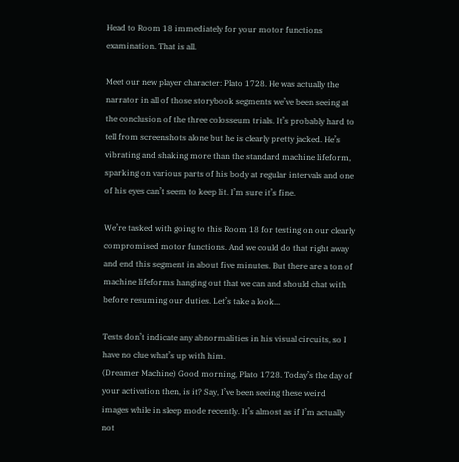Head to Room 18 immediately for your motor functions examination. That is all.

Meet our new player character: Plato 1728. He was actually the narrator in all of those storybook segments we’ve been seeing at the conclusion of the three colosseum trials. It’s probably hard to tell from screenshots alone but he is clearly pretty jacked. He’s vibrating and shaking more than the standard machine lifeform, sparking on various parts of his body at regular intervals and one of his eyes can’t seem to keep lit. I’m sure it’s fine.

We’re tasked with going to this Room 18 for testing on our clearly compromised motor functions. And we could do that right away and end this segment in about five minutes. But there are a ton of machine lifeforms hanging out that we can and should chat with before resuming our duties. Let’s take a look...

Tests don’t indicate any abnormalities in his visual circuits, so I have no clue what’s up with him.
(Dreamer Machine) Good morning, Plato 1728. Today’s the day of your activation then, is it? Say, I’ve been seeing these weird images while in sleep mode recently. It’s almost as if I’m actually not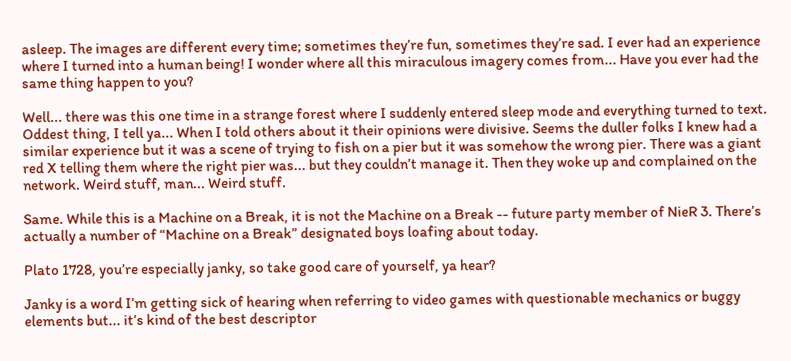asleep. The images are different every time; sometimes they’re fun, sometimes they’re sad. I ever had an experience where I turned into a human being! I wonder where all this miraculous imagery comes from... Have you ever had the same thing happen to you?

Well... there was this one time in a strange forest where I suddenly entered sleep mode and everything turned to text. Oddest thing, I tell ya... When I told others about it their opinions were divisive. Seems the duller folks I knew had a similar experience but it was a scene of trying to fish on a pier but it was somehow the wrong pier. There was a giant red X telling them where the right pier was... but they couldn’t manage it. Then they woke up and complained on the network. Weird stuff, man... Weird stuff.

Same. While this is a Machine on a Break, it is not the Machine on a Break -- future party member of NieR 3. There’s actually a number of “Machine on a Break” designated boys loafing about today.

Plato 1728, you’re especially janky, so take good care of yourself, ya hear?

Janky is a word I’m getting sick of hearing when referring to video games with questionable mechanics or buggy elements but... it’s kind of the best descriptor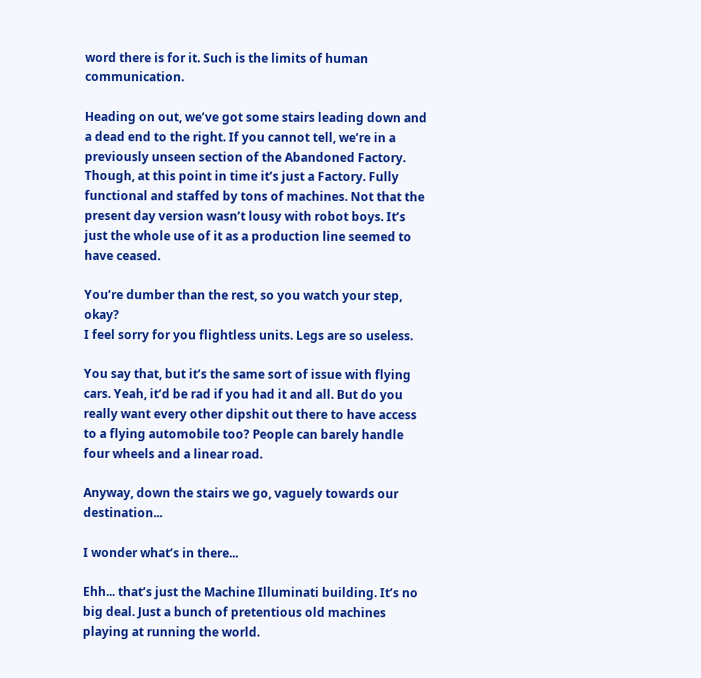word there is for it. Such is the limits of human communication.

Heading on out, we’ve got some stairs leading down and a dead end to the right. If you cannot tell, we’re in a previously unseen section of the Abandoned Factory. Though, at this point in time it’s just a Factory. Fully functional and staffed by tons of machines. Not that the present day version wasn’t lousy with robot boys. It’s just the whole use of it as a production line seemed to have ceased.

You’re dumber than the rest, so you watch your step, okay?
I feel sorry for you flightless units. Legs are so useless.

You say that, but it’s the same sort of issue with flying cars. Yeah, it’d be rad if you had it and all. But do you really want every other dipshit out there to have access to a flying automobile too? People can barely handle four wheels and a linear road.

Anyway, down the stairs we go, vaguely towards our destination...

I wonder what’s in there...

Ehh... that’s just the Machine Illuminati building. It’s no big deal. Just a bunch of pretentious old machines playing at running the world.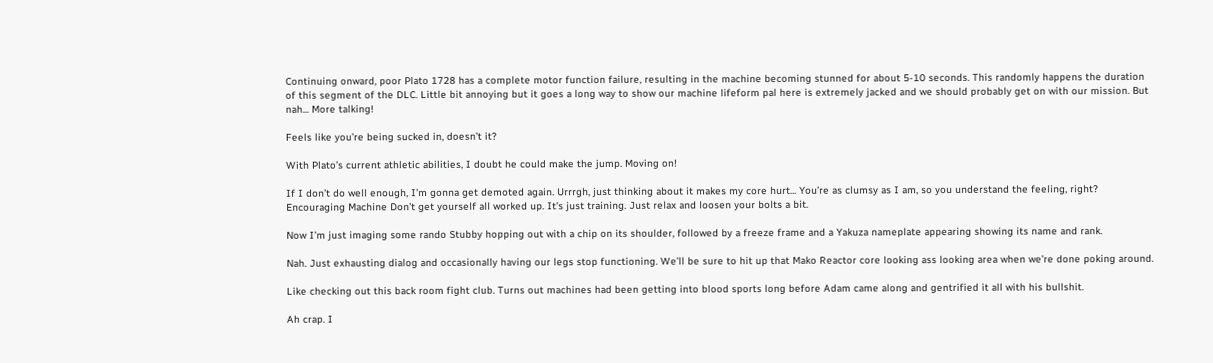Continuing onward, poor Plato 1728 has a complete motor function failure, resulting in the machine becoming stunned for about 5-10 seconds. This randomly happens the duration of this segment of the DLC. Little bit annoying but it goes a long way to show our machine lifeform pal here is extremely jacked and we should probably get on with our mission. But nah... More talking!

Feels like you’re being sucked in, doesn’t it?

With Plato’s current athletic abilities, I doubt he could make the jump. Moving on!

If I don’t do well enough, I’m gonna get demoted again. Urrrgh, just thinking about it makes my core hurt... You’re as clumsy as I am, so you understand the feeling, right?
Encouraging Machine Don’t get yourself all worked up. It’s just training. Just relax and loosen your bolts a bit.

Now I’m just imaging some rando Stubby hopping out with a chip on its shoulder, followed by a freeze frame and a Yakuza nameplate appearing showing its name and rank.

Nah. Just exhausting dialog and occasionally having our legs stop functioning. We’ll be sure to hit up that Mako Reactor core looking ass looking area when we’re done poking around.

Like checking out this back room fight club. Turns out machines had been getting into blood sports long before Adam came along and gentrified it all with his bullshit.

Ah crap. I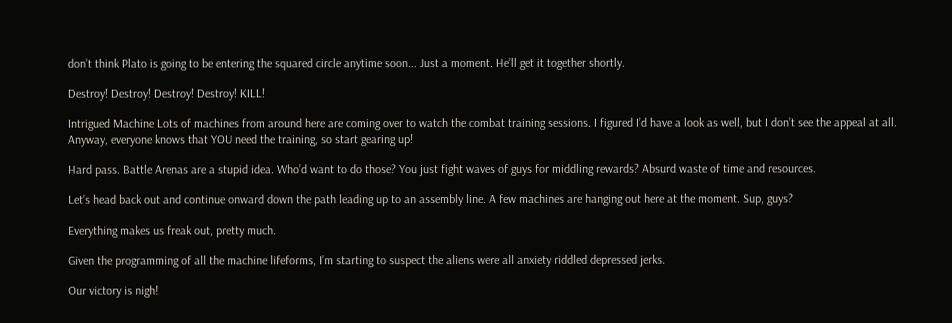don’t think Plato is going to be entering the squared circle anytime soon... Just a moment. He’ll get it together shortly.

Destroy! Destroy! Destroy! Destroy! KILL!

Intrigued Machine Lots of machines from around here are coming over to watch the combat training sessions. I figured I’d have a look as well, but I don’t see the appeal at all. Anyway, everyone knows that YOU need the training, so start gearing up!

Hard pass. Battle Arenas are a stupid idea. Who’d want to do those? You just fight waves of guys for middling rewards? Absurd waste of time and resources.

Let’s head back out and continue onward down the path leading up to an assembly line. A few machines are hanging out here at the moment. Sup, guys?

Everything makes us freak out, pretty much.

Given the programming of all the machine lifeforms, I’m starting to suspect the aliens were all anxiety riddled depressed jerks.

Our victory is nigh!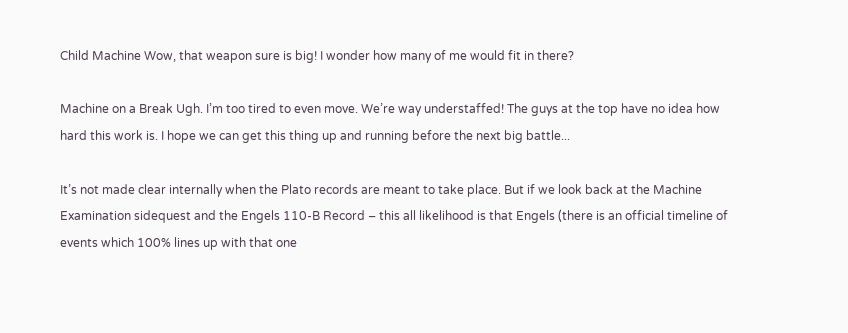Child Machine Wow, that weapon sure is big! I wonder how many of me would fit in there?

Machine on a Break Ugh. I’m too tired to even move. We’re way understaffed! The guys at the top have no idea how hard this work is. I hope we can get this thing up and running before the next big battle...

It’s not made clear internally when the Plato records are meant to take place. But if we look back at the Machine Examination sidequest and the Engels 110-B Record – this all likelihood is that Engels (there is an official timeline of events which 100% lines up with that one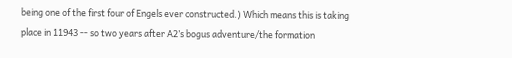being one of the first four of Engels ever constructed.) Which means this is taking place in 11943 -- so two years after A2’s bogus adventure/the formation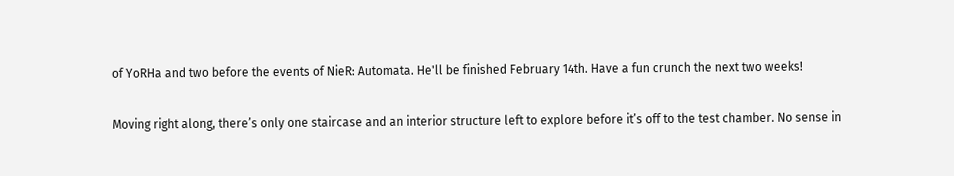of YoRHa and two before the events of NieR: Automata. He'll be finished February 14th. Have a fun crunch the next two weeks!

Moving right along, there’s only one staircase and an interior structure left to explore before it’s off to the test chamber. No sense in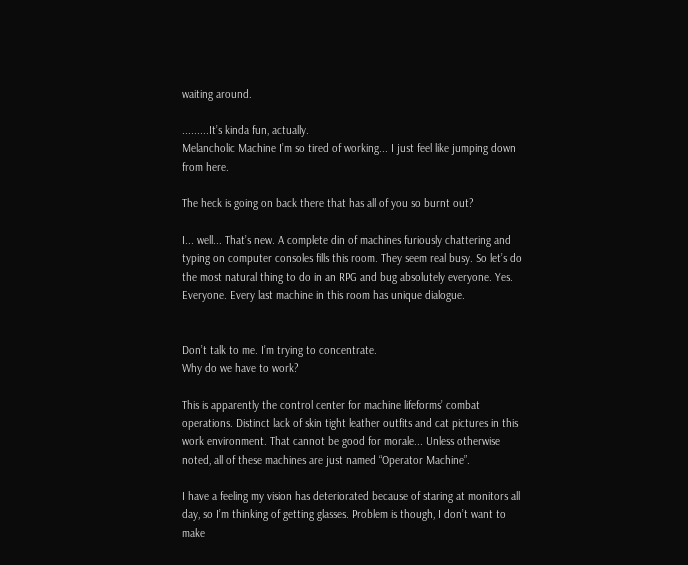waiting around.

.........It’s kinda fun, actually.
Melancholic Machine I’m so tired of working... I just feel like jumping down from here.

The heck is going on back there that has all of you so burnt out?

I... well... That’s new. A complete din of machines furiously chattering and typing on computer consoles fills this room. They seem real busy. So let’s do the most natural thing to do in an RPG and bug absolutely everyone. Yes. Everyone. Every last machine in this room has unique dialogue.


Don’t talk to me. I’m trying to concentrate.
Why do we have to work?

This is apparently the control center for machine lifeforms’ combat operations. Distinct lack of skin tight leather outfits and cat pictures in this work environment. That cannot be good for morale... Unless otherwise noted, all of these machines are just named “Operator Machine”.

I have a feeling my vision has deteriorated because of staring at monitors all day, so I’m thinking of getting glasses. Problem is though, I don’t want to make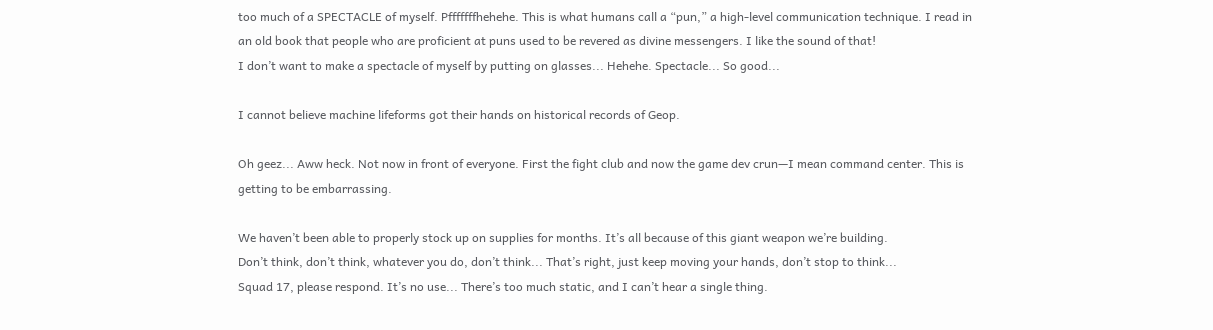too much of a SPECTACLE of myself. Pfffffffhehehe. This is what humans call a “pun,” a high-level communication technique. I read in an old book that people who are proficient at puns used to be revered as divine messengers. I like the sound of that!
I don’t want to make a spectacle of myself by putting on glasses... Hehehe. Spectacle... So good...

I cannot believe machine lifeforms got their hands on historical records of Geop.

Oh geez... Aww heck. Not now in front of everyone. First the fight club and now the game dev crun—I mean command center. This is getting to be embarrassing.

We haven’t been able to properly stock up on supplies for months. It’s all because of this giant weapon we’re building.
Don’t think, don’t think, whatever you do, don’t think... That’s right, just keep moving your hands, don’t stop to think...
Squad 17, please respond. It’s no use... There’s too much static, and I can’t hear a single thing.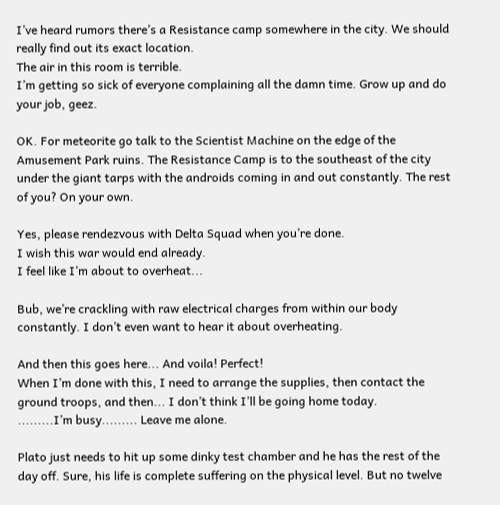I’ve heard rumors there’s a Resistance camp somewhere in the city. We should really find out its exact location.
The air in this room is terrible.
I’m getting so sick of everyone complaining all the damn time. Grow up and do your job, geez.

OK. For meteorite go talk to the Scientist Machine on the edge of the Amusement Park ruins. The Resistance Camp is to the southeast of the city under the giant tarps with the androids coming in and out constantly. The rest of you? On your own.

Yes, please rendezvous with Delta Squad when you’re done.
I wish this war would end already.
I feel like I’m about to overheat...

Bub, we’re crackling with raw electrical charges from within our body constantly. I don’t even want to hear it about overheating.

And then this goes here... And voila! Perfect!
When I’m done with this, I need to arrange the supplies, then contact the ground troops, and then... I don’t think I’ll be going home today.
.........I’m busy......... Leave me alone.

Plato just needs to hit up some dinky test chamber and he has the rest of the day off. Sure, his life is complete suffering on the physical level. But no twelve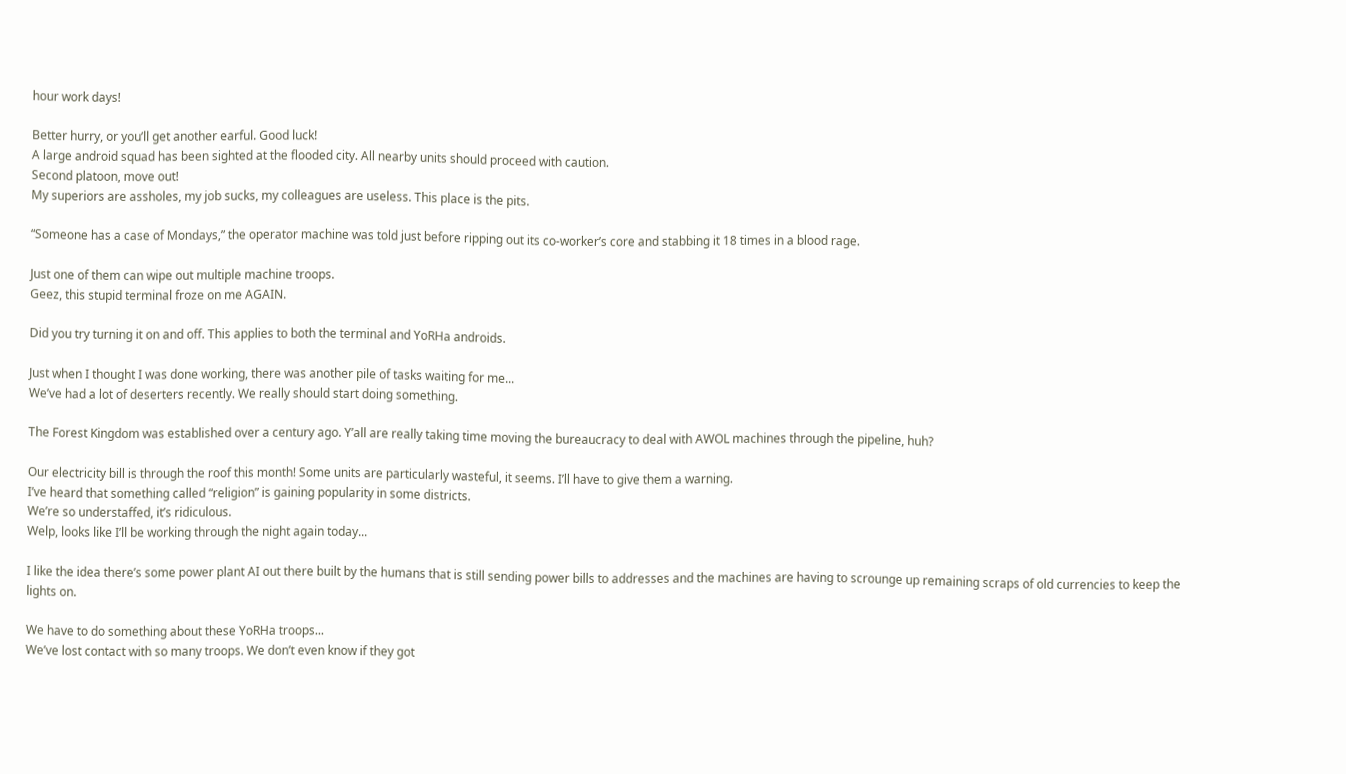hour work days!

Better hurry, or you’ll get another earful. Good luck!
A large android squad has been sighted at the flooded city. All nearby units should proceed with caution.
Second platoon, move out!
My superiors are assholes, my job sucks, my colleagues are useless. This place is the pits.

“Someone has a case of Mondays,” the operator machine was told just before ripping out its co-worker’s core and stabbing it 18 times in a blood rage.

Just one of them can wipe out multiple machine troops.
Geez, this stupid terminal froze on me AGAIN.

Did you try turning it on and off. This applies to both the terminal and YoRHa androids.

Just when I thought I was done working, there was another pile of tasks waiting for me...
We’ve had a lot of deserters recently. We really should start doing something.

The Forest Kingdom was established over a century ago. Y’all are really taking time moving the bureaucracy to deal with AWOL machines through the pipeline, huh?

Our electricity bill is through the roof this month! Some units are particularly wasteful, it seems. I’ll have to give them a warning.
I’ve heard that something called “religion” is gaining popularity in some districts.
We’re so understaffed, it’s ridiculous.
Welp, looks like I’ll be working through the night again today...

I like the idea there’s some power plant AI out there built by the humans that is still sending power bills to addresses and the machines are having to scrounge up remaining scraps of old currencies to keep the lights on.

We have to do something about these YoRHa troops...
We’ve lost contact with so many troops. We don’t even know if they got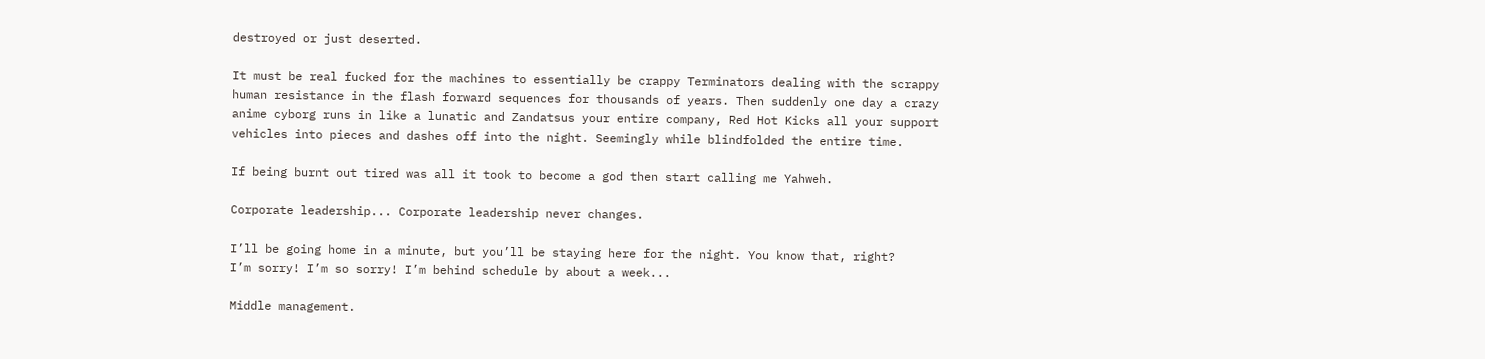destroyed or just deserted.

It must be real fucked for the machines to essentially be crappy Terminators dealing with the scrappy human resistance in the flash forward sequences for thousands of years. Then suddenly one day a crazy anime cyborg runs in like a lunatic and Zandatsus your entire company, Red Hot Kicks all your support vehicles into pieces and dashes off into the night. Seemingly while blindfolded the entire time.

If being burnt out tired was all it took to become a god then start calling me Yahweh.

Corporate leadership... Corporate leadership never changes.

I’ll be going home in a minute, but you’ll be staying here for the night. You know that, right?
I’m sorry! I’m so sorry! I’m behind schedule by about a week...

Middle management.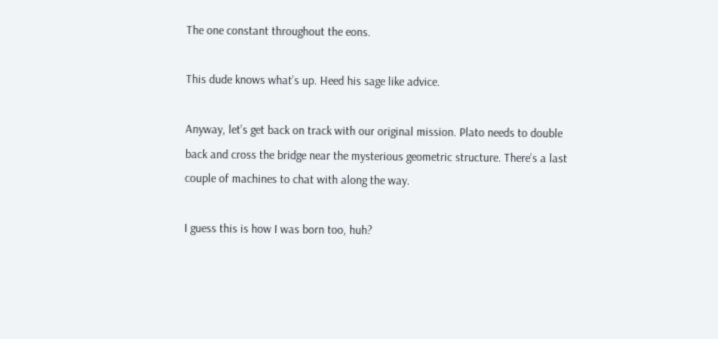The one constant throughout the eons.

This dude knows what’s up. Heed his sage like advice.

Anyway, let’s get back on track with our original mission. Plato needs to double back and cross the bridge near the mysterious geometric structure. There’s a last couple of machines to chat with along the way.

I guess this is how I was born too, huh?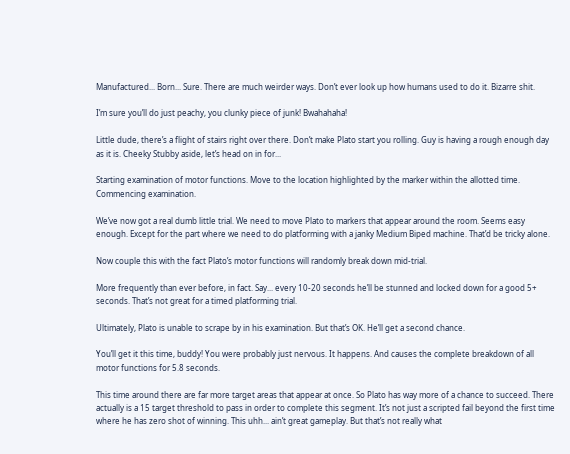Manufactured... Born... Sure. There are much weirder ways. Don’t ever look up how humans used to do it. Bizarre shit.

I’m sure you’ll do just peachy, you clunky piece of junk! Bwahahaha!

Little dude, there’s a flight of stairs right over there. Don’t make Plato start you rolling. Guy is having a rough enough day as it is. Cheeky Stubby aside, let’s head on in for...

Starting examination of motor functions. Move to the location highlighted by the marker within the allotted time. Commencing examination.

We’ve now got a real dumb little trial. We need to move Plato to markers that appear around the room. Seems easy enough. Except for the part where we need to do platforming with a janky Medium Biped machine. That’d be tricky alone.

Now couple this with the fact Plato’s motor functions will randomly break down mid-trial.

More frequently than ever before, in fact. Say... every 10-20 seconds he’ll be stunned and locked down for a good 5+ seconds. That’s not great for a timed platforming trial.

Ultimately, Plato is unable to scrape by in his examination. But that’s OK. He’ll get a second chance.

You’ll get it this time, buddy! You were probably just nervous. It happens. And causes the complete breakdown of all motor functions for 5.8 seconds.

This time around there are far more target areas that appear at once. So Plato has way more of a chance to succeed. There actually is a 15 target threshold to pass in order to complete this segment. It’s not just a scripted fail beyond the first time where he has zero shot of winning. This uhh... ain’t great gameplay. But that’s not really what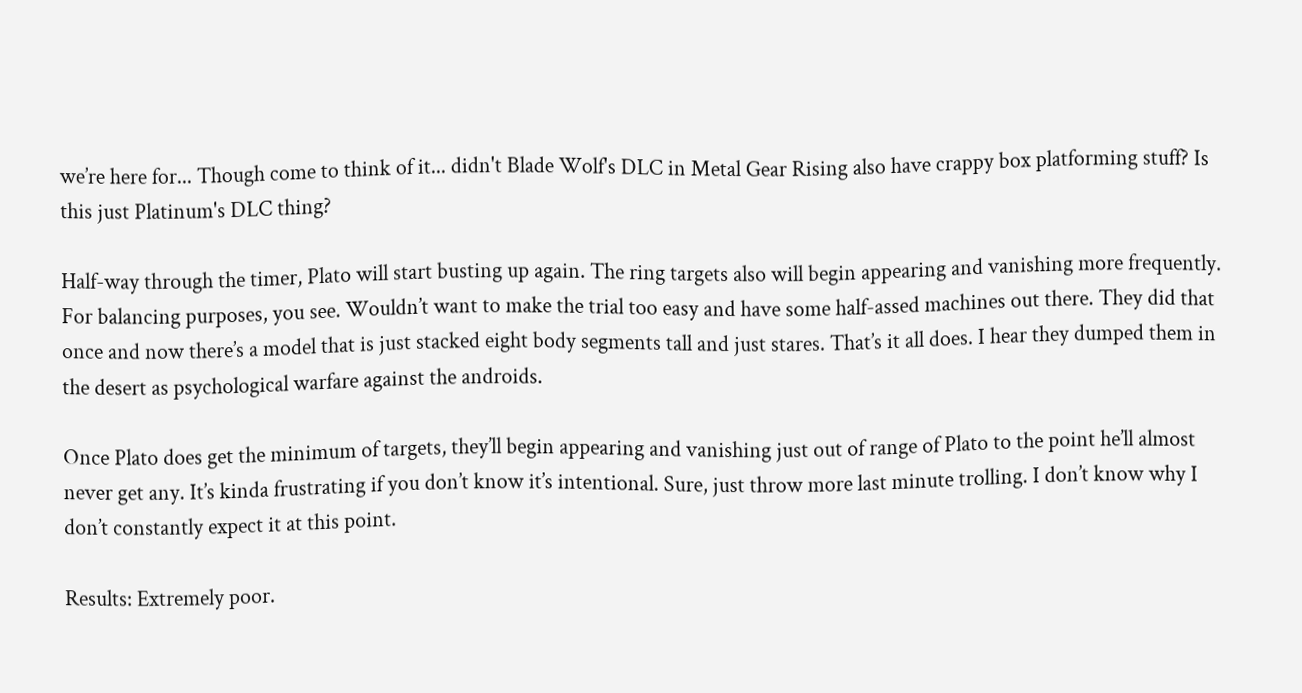we’re here for... Though come to think of it... didn't Blade Wolf's DLC in Metal Gear Rising also have crappy box platforming stuff? Is this just Platinum's DLC thing?

Half-way through the timer, Plato will start busting up again. The ring targets also will begin appearing and vanishing more frequently. For balancing purposes, you see. Wouldn’t want to make the trial too easy and have some half-assed machines out there. They did that once and now there’s a model that is just stacked eight body segments tall and just stares. That’s it all does. I hear they dumped them in the desert as psychological warfare against the androids.

Once Plato does get the minimum of targets, they’ll begin appearing and vanishing just out of range of Plato to the point he’ll almost never get any. It’s kinda frustrating if you don’t know it’s intentional. Sure, just throw more last minute trolling. I don’t know why I don’t constantly expect it at this point.

Results: Extremely poor.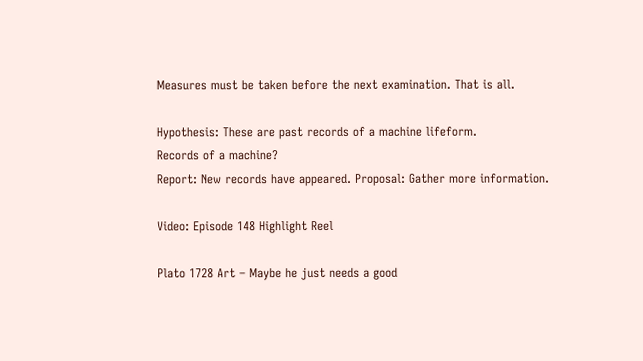Measures must be taken before the next examination. That is all.

Hypothesis: These are past records of a machine lifeform.
Records of a machine?
Report: New records have appeared. Proposal: Gather more information.

Video: Episode 148 Highlight Reel

Plato 1728 Art – Maybe he just needs a good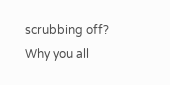scrubbing off? Why you all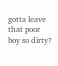gotta leave that poor boy so dirty?